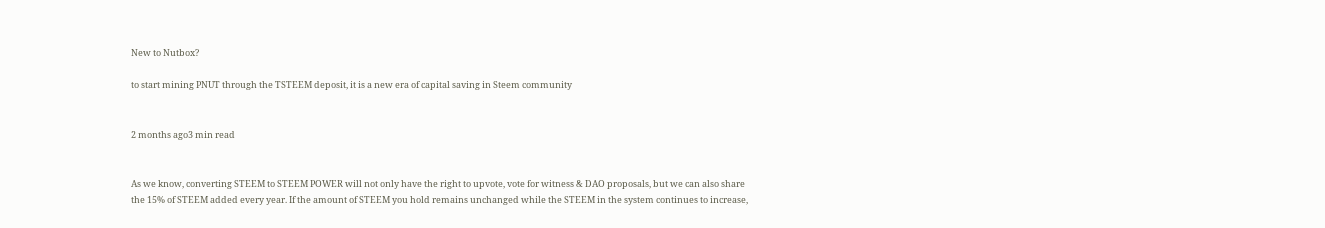New to Nutbox?

to start mining PNUT through the TSTEEM deposit, it is a new era of capital saving in Steem community


2 months ago3 min read


As we know, converting STEEM to STEEM POWER will not only have the right to upvote, vote for witness & DAO proposals, but we can also share the 15% of STEEM added every year. If the amount of STEEM you hold remains unchanged while the STEEM in the system continues to increase,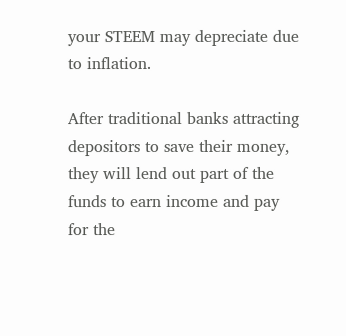your STEEM may depreciate due to inflation.

After traditional banks attracting depositors to save their money, they will lend out part of the funds to earn income and pay for the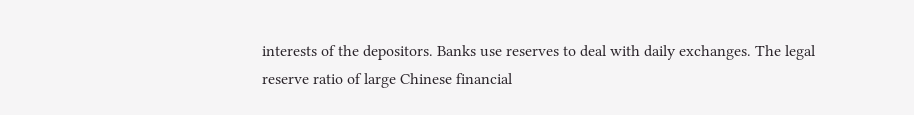interests of the depositors. Banks use reserves to deal with daily exchanges. The legal reserve ratio of large Chinese financial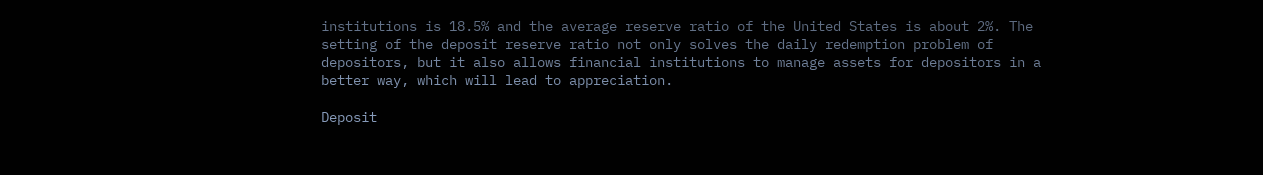institutions is 18.5% and the average reserve ratio of the United States is about 2%. The setting of the deposit reserve ratio not only solves the daily redemption problem of depositors, but it also allows financial institutions to manage assets for depositors in a better way, which will lead to appreciation.

Deposit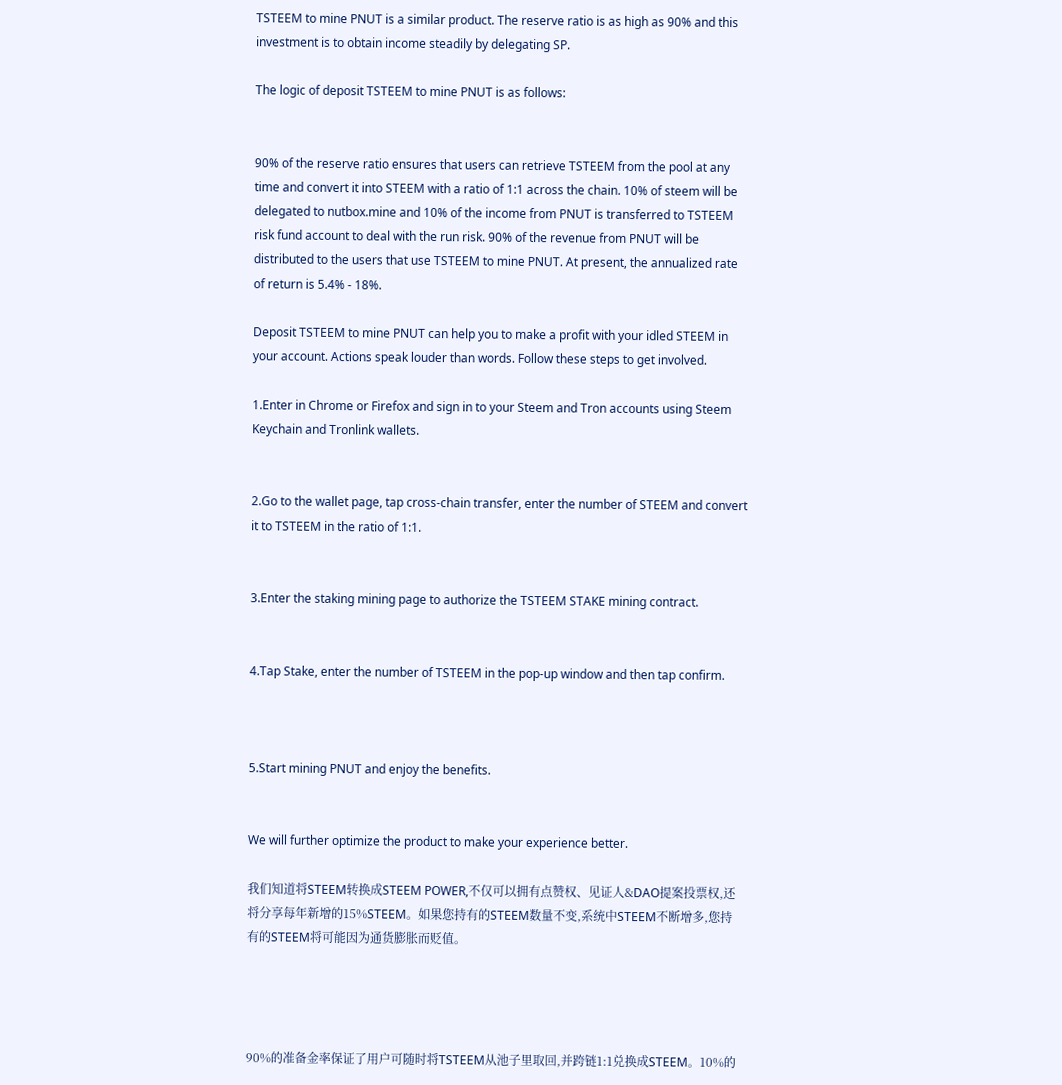TSTEEM to mine PNUT is a similar product. The reserve ratio is as high as 90% and this investment is to obtain income steadily by delegating SP.

The logic of deposit TSTEEM to mine PNUT is as follows:


90% of the reserve ratio ensures that users can retrieve TSTEEM from the pool at any time and convert it into STEEM with a ratio of 1:1 across the chain. 10% of steem will be delegated to nutbox.mine and 10% of the income from PNUT is transferred to TSTEEM risk fund account to deal with the run risk. 90% of the revenue from PNUT will be distributed to the users that use TSTEEM to mine PNUT. At present, the annualized rate of return is 5.4% - 18%.

Deposit TSTEEM to mine PNUT can help you to make a profit with your idled STEEM in your account. Actions speak louder than words. Follow these steps to get involved.

1.Enter in Chrome or Firefox and sign in to your Steem and Tron accounts using Steem Keychain and Tronlink wallets.


2.Go to the wallet page, tap cross-chain transfer, enter the number of STEEM and convert it to TSTEEM in the ratio of 1:1.


3.Enter the staking mining page to authorize the TSTEEM STAKE mining contract.


4.Tap Stake, enter the number of TSTEEM in the pop-up window and then tap confirm.



5.Start mining PNUT and enjoy the benefits.


We will further optimize the product to make your experience better.

我们知道将STEEM转换成STEEM POWER,不仅可以拥有点赞权、见证人&DAO提案投票权,还将分享每年新增的15%STEEM。如果您持有的STEEM数量不变,系统中STEEM不断增多,您持有的STEEM将可能因为通货膨胀而贬值。




90%的准备金率保证了用户可随时将TSTEEM从池子里取回,并跨链1:1兑换成STEEM。10%的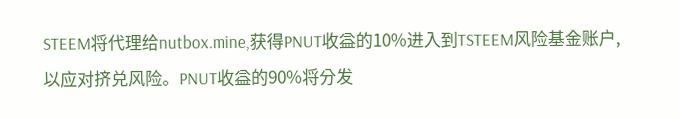STEEM将代理给nutbox.mine,获得PNUT收益的10%进入到TSTEEM风险基金账户,以应对挤兑风险。PNUT收益的90%将分发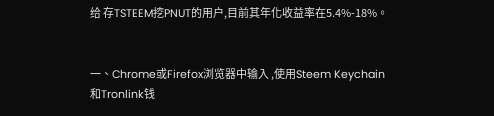给 存TSTEEM挖PNUT的用户,目前其年化收益率在5.4%-18%。


一、Chrome或Firefox浏览器中输入 ,使用Steem Keychain和Tronlink钱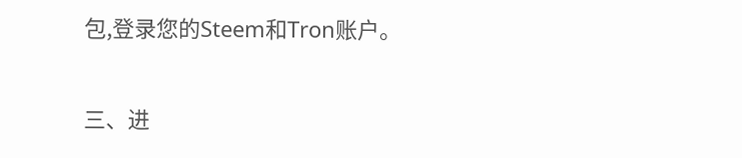包,登录您的Steem和Tron账户。


三、进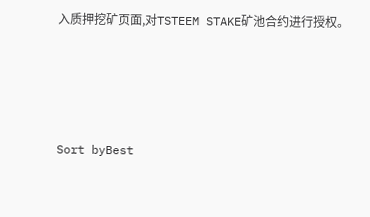入质押挖矿页面,对TSTEEM STAKE矿池合约进行授权。





Sort byBest